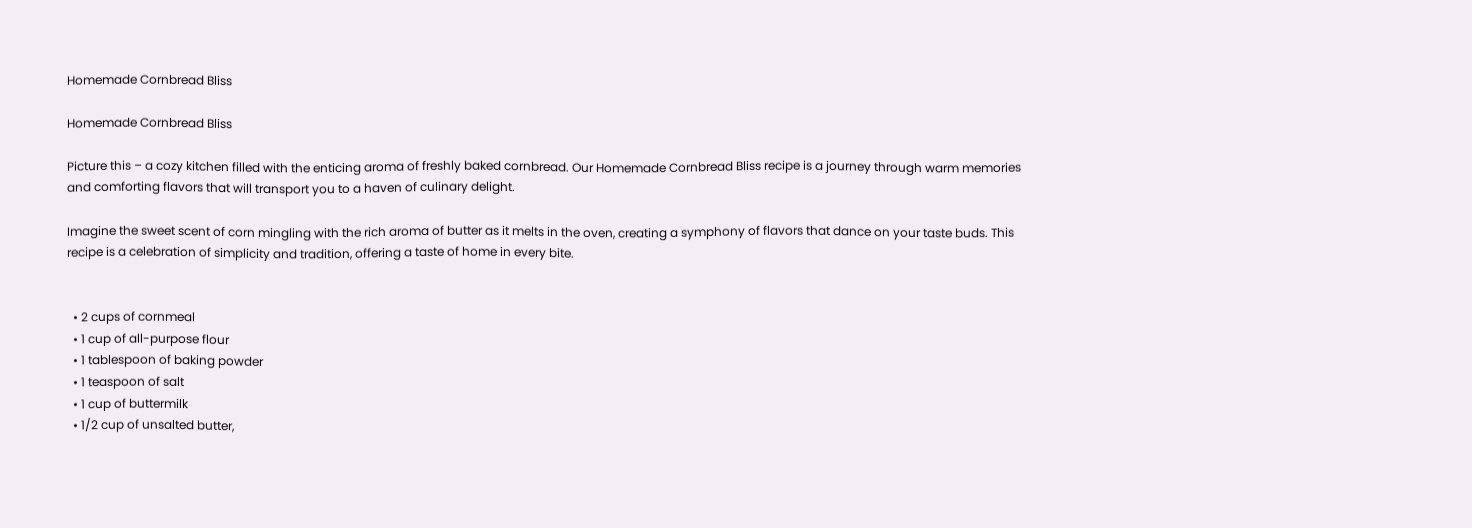Homemade Cornbread Bliss

Homemade Cornbread Bliss

Picture this – a cozy kitchen filled with the enticing aroma of freshly baked cornbread. Our Homemade Cornbread Bliss recipe is a journey through warm memories and comforting flavors that will transport you to a haven of culinary delight.

Imagine the sweet scent of corn mingling with the rich aroma of butter as it melts in the oven, creating a symphony of flavors that dance on your taste buds. This recipe is a celebration of simplicity and tradition, offering a taste of home in every bite.


  • 2 cups of cornmeal
  • 1 cup of all-purpose flour
  • 1 tablespoon of baking powder
  • 1 teaspoon of salt
  • 1 cup of buttermilk
  • 1/2 cup of unsalted butter,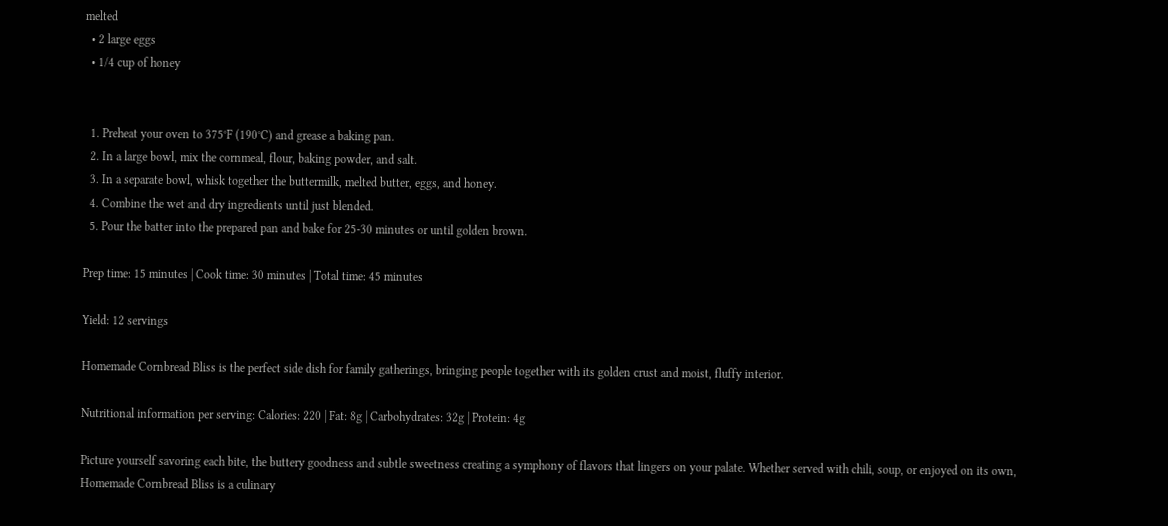melted
  • 2 large eggs
  • 1/4 cup of honey


  1. Preheat your oven to 375°F (190°C) and grease a baking pan.
  2. In a large bowl, mix the cornmeal, flour, baking powder, and salt.
  3. In a separate bowl, whisk together the buttermilk, melted butter, eggs, and honey.
  4. Combine the wet and dry ingredients until just blended.
  5. Pour the batter into the prepared pan and bake for 25-30 minutes or until golden brown.

Prep time: 15 minutes | Cook time: 30 minutes | Total time: 45 minutes

Yield: 12 servings

Homemade Cornbread Bliss is the perfect side dish for family gatherings, bringing people together with its golden crust and moist, fluffy interior.

Nutritional information per serving: Calories: 220 | Fat: 8g | Carbohydrates: 32g | Protein: 4g

Picture yourself savoring each bite, the buttery goodness and subtle sweetness creating a symphony of flavors that lingers on your palate. Whether served with chili, soup, or enjoyed on its own, Homemade Cornbread Bliss is a culinary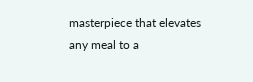masterpiece that elevates any meal to a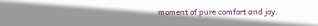moment of pure comfort and joy.